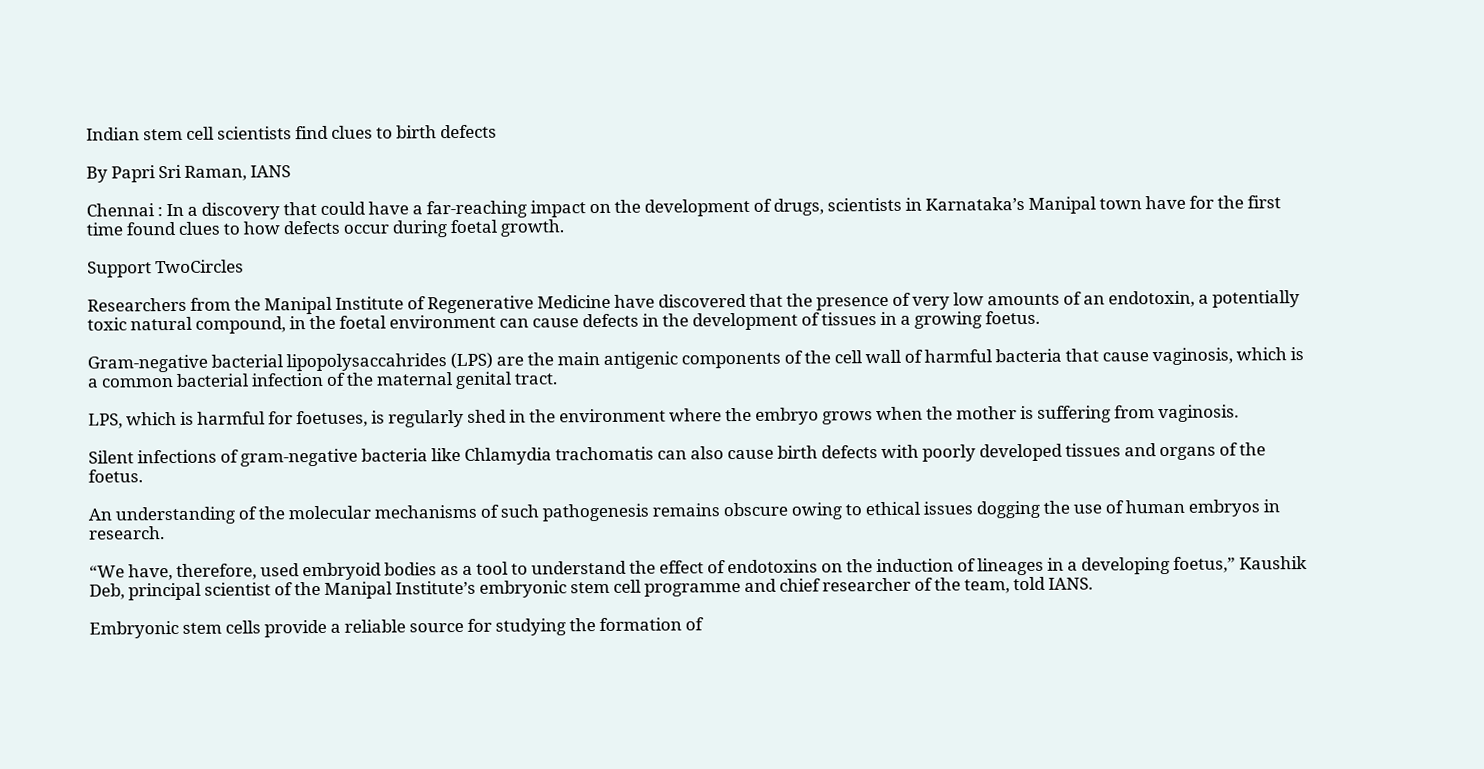Indian stem cell scientists find clues to birth defects

By Papri Sri Raman, IANS

Chennai : In a discovery that could have a far-reaching impact on the development of drugs, scientists in Karnataka’s Manipal town have for the first time found clues to how defects occur during foetal growth.

Support TwoCircles

Researchers from the Manipal Institute of Regenerative Medicine have discovered that the presence of very low amounts of an endotoxin, a potentially toxic natural compound, in the foetal environment can cause defects in the development of tissues in a growing foetus.

Gram-negative bacterial lipopolysaccahrides (LPS) are the main antigenic components of the cell wall of harmful bacteria that cause vaginosis, which is a common bacterial infection of the maternal genital tract.

LPS, which is harmful for foetuses, is regularly shed in the environment where the embryo grows when the mother is suffering from vaginosis.

Silent infections of gram-negative bacteria like Chlamydia trachomatis can also cause birth defects with poorly developed tissues and organs of the foetus.

An understanding of the molecular mechanisms of such pathogenesis remains obscure owing to ethical issues dogging the use of human embryos in research.

“We have, therefore, used embryoid bodies as a tool to understand the effect of endotoxins on the induction of lineages in a developing foetus,” Kaushik Deb, principal scientist of the Manipal Institute’s embryonic stem cell programme and chief researcher of the team, told IANS.

Embryonic stem cells provide a reliable source for studying the formation of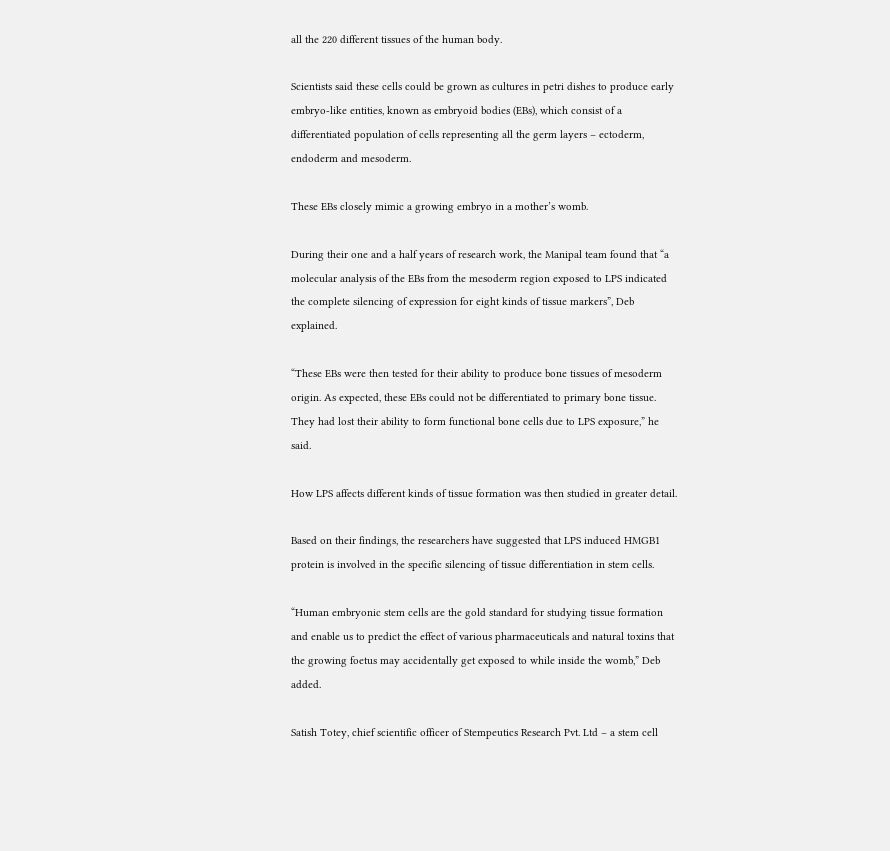all the 220 different tissues of the human body.

Scientists said these cells could be grown as cultures in petri dishes to produce early embryo-like entities, known as embryoid bodies (EBs), which consist of a differentiated population of cells representing all the germ layers – ectoderm, endoderm and mesoderm.

These EBs closely mimic a growing embryo in a mother’s womb.

During their one and a half years of research work, the Manipal team found that “a molecular analysis of the EBs from the mesoderm region exposed to LPS indicated the complete silencing of expression for eight kinds of tissue markers”, Deb explained.

“These EBs were then tested for their ability to produce bone tissues of mesoderm origin. As expected, these EBs could not be differentiated to primary bone tissue. They had lost their ability to form functional bone cells due to LPS exposure,” he said.

How LPS affects different kinds of tissue formation was then studied in greater detail.

Based on their findings, the researchers have suggested that LPS induced HMGB1 protein is involved in the specific silencing of tissue differentiation in stem cells.

“Human embryonic stem cells are the gold standard for studying tissue formation and enable us to predict the effect of various pharmaceuticals and natural toxins that the growing foetus may accidentally get exposed to while inside the womb,” Deb added.

Satish Totey, chief scientific officer of Stempeutics Research Pvt. Ltd – a stem cell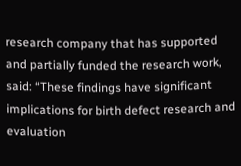research company that has supported and partially funded the research work, said: “These findings have significant implications for birth defect research and evaluation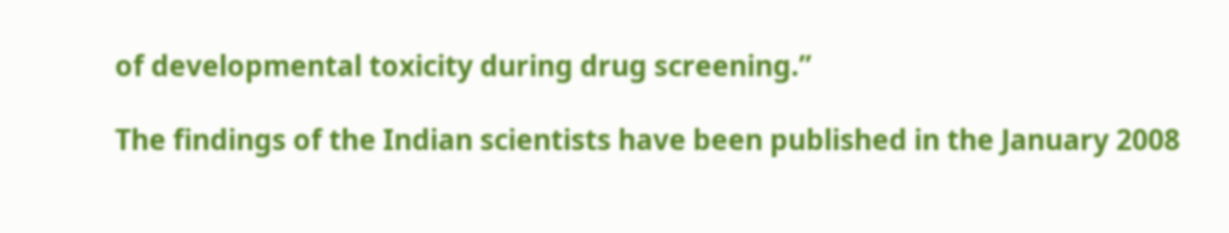of developmental toxicity during drug screening.”

The findings of the Indian scientists have been published in the January 2008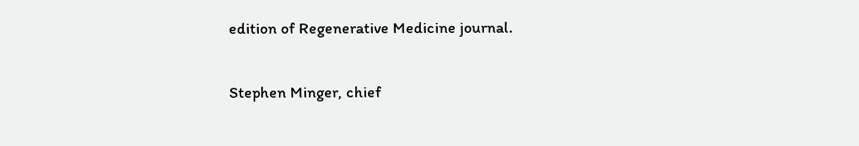edition of Regenerative Medicine journal.

Stephen Minger, chief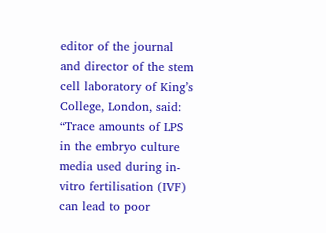editor of the journal and director of the stem cell laboratory of King’s College, London, said: “Trace amounts of LPS in the embryo culture media used during in-vitro fertilisation (IVF) can lead to poor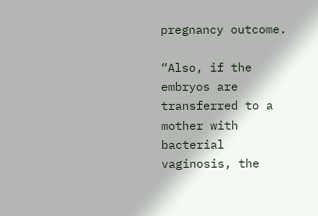pregnancy outcome.

“Also, if the embryos are transferred to a mother with bacterial vaginosis, the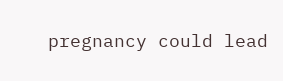pregnancy could lead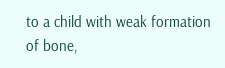to a child with weak formation of bone,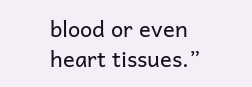blood or even heart tissues.”